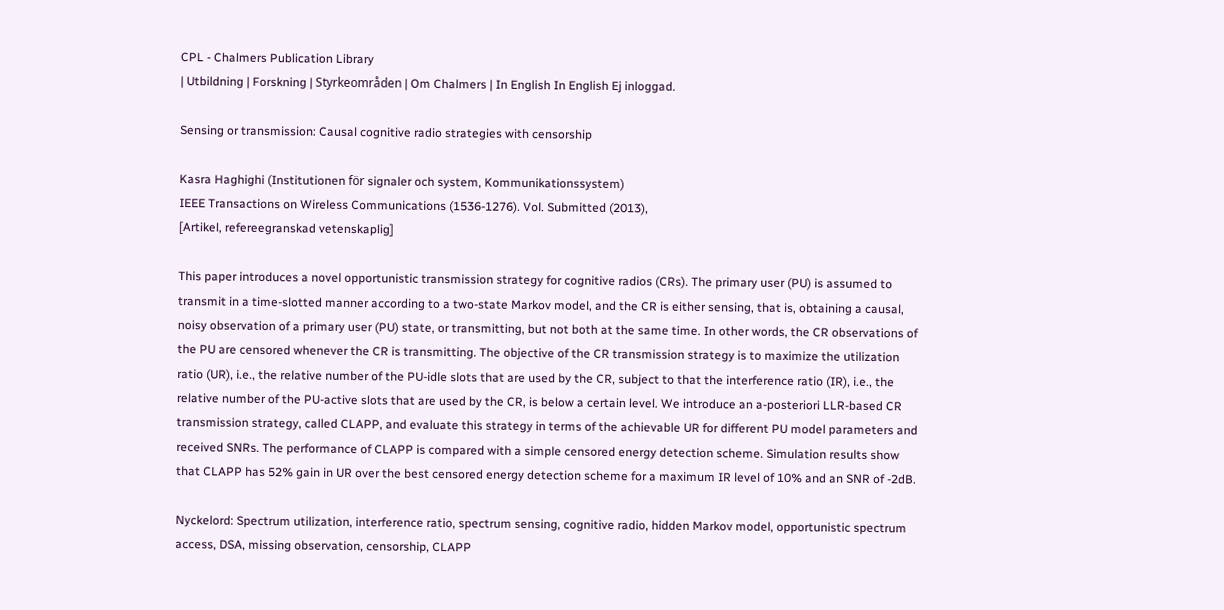CPL - Chalmers Publication Library
| Utbildning | Forskning | Styrkeområden | Om Chalmers | In English In English Ej inloggad.

Sensing or transmission: Causal cognitive radio strategies with censorship

Kasra Haghighi (Institutionen för signaler och system, Kommunikationssystem)
IEEE Transactions on Wireless Communications (1536-1276). Vol. Submitted (2013),
[Artikel, refereegranskad vetenskaplig]

This paper introduces a novel opportunistic transmission strategy for cognitive radios (CRs). The primary user (PU) is assumed to transmit in a time-slotted manner according to a two-state Markov model, and the CR is either sensing, that is, obtaining a causal, noisy observation of a primary user (PU) state, or transmitting, but not both at the same time. In other words, the CR observations of the PU are censored whenever the CR is transmitting. The objective of the CR transmission strategy is to maximize the utilization ratio (UR), i.e., the relative number of the PU-idle slots that are used by the CR, subject to that the interference ratio (IR), i.e., the relative number of the PU-active slots that are used by the CR, is below a certain level. We introduce an a-posteriori LLR-based CR transmission strategy, called CLAPP, and evaluate this strategy in terms of the achievable UR for different PU model parameters and received SNRs. The performance of CLAPP is compared with a simple censored energy detection scheme. Simulation results show that CLAPP has 52% gain in UR over the best censored energy detection scheme for a maximum IR level of 10% and an SNR of -2dB.

Nyckelord: Spectrum utilization, interference ratio, spectrum sensing, cognitive radio, hidden Markov model, opportunistic spectrum access, DSA, missing observation, censorship, CLAPP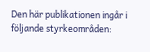Den här publikationen ingår i följande styrkeområden: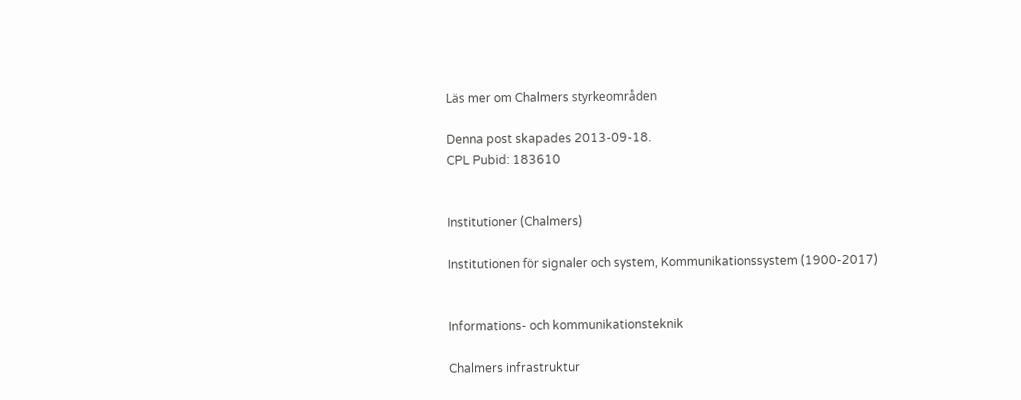Läs mer om Chalmers styrkeområden

Denna post skapades 2013-09-18.
CPL Pubid: 183610


Institutioner (Chalmers)

Institutionen för signaler och system, Kommunikationssystem (1900-2017)


Informations- och kommunikationsteknik

Chalmers infrastruktur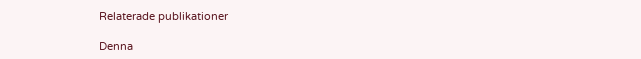Relaterade publikationer

Denna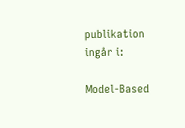publikation ingår i:

Model-Based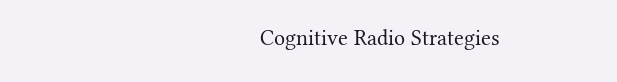Cognitive Radio Strategies